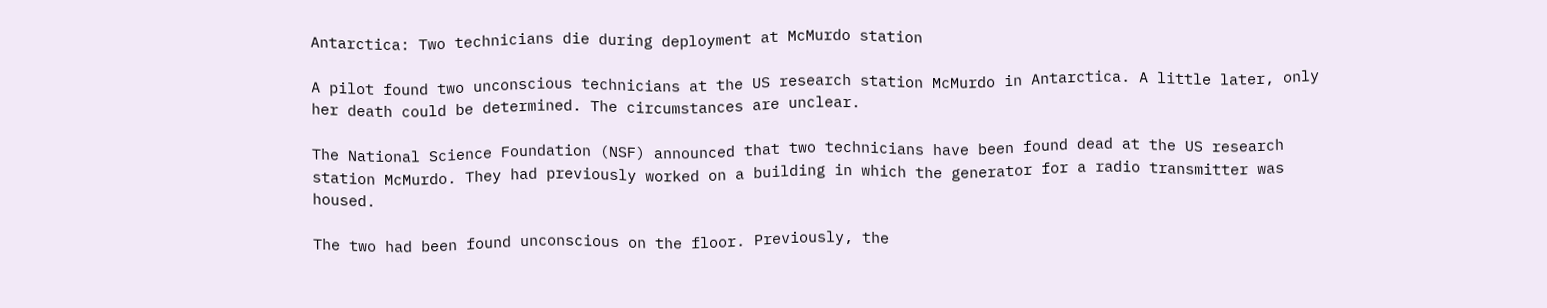Antarctica: Two technicians die during deployment at McMurdo station

A pilot found two unconscious technicians at the US research station McMurdo in Antarctica. A little later, only her death could be determined. The circumstances are unclear.

The National Science Foundation (NSF) announced that two technicians have been found dead at the US research station McMurdo. They had previously worked on a building in which the generator for a radio transmitter was housed.

The two had been found unconscious on the floor. Previously, the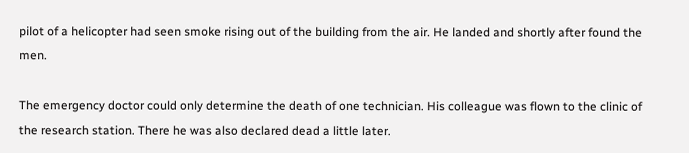pilot of a helicopter had seen smoke rising out of the building from the air. He landed and shortly after found the men.

The emergency doctor could only determine the death of one technician. His colleague was flown to the clinic of the research station. There he was also declared dead a little later.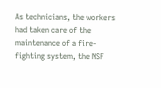As technicians, the workers had taken care of the maintenance of a fire-fighting system, the NSF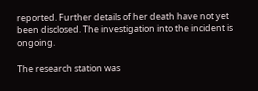reported. Further details of her death have not yet been disclosed. The investigation into the incident is ongoing.

The research station was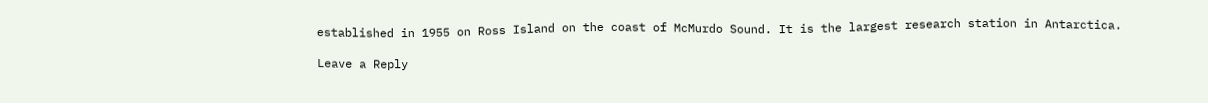established in 1955 on Ross Island on the coast of McMurdo Sound. It is the largest research station in Antarctica.

Leave a Reply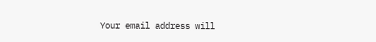Your email address will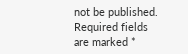not be published. Required fields are marked *